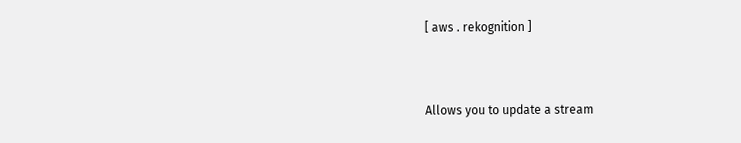[ aws . rekognition ]



Allows you to update a stream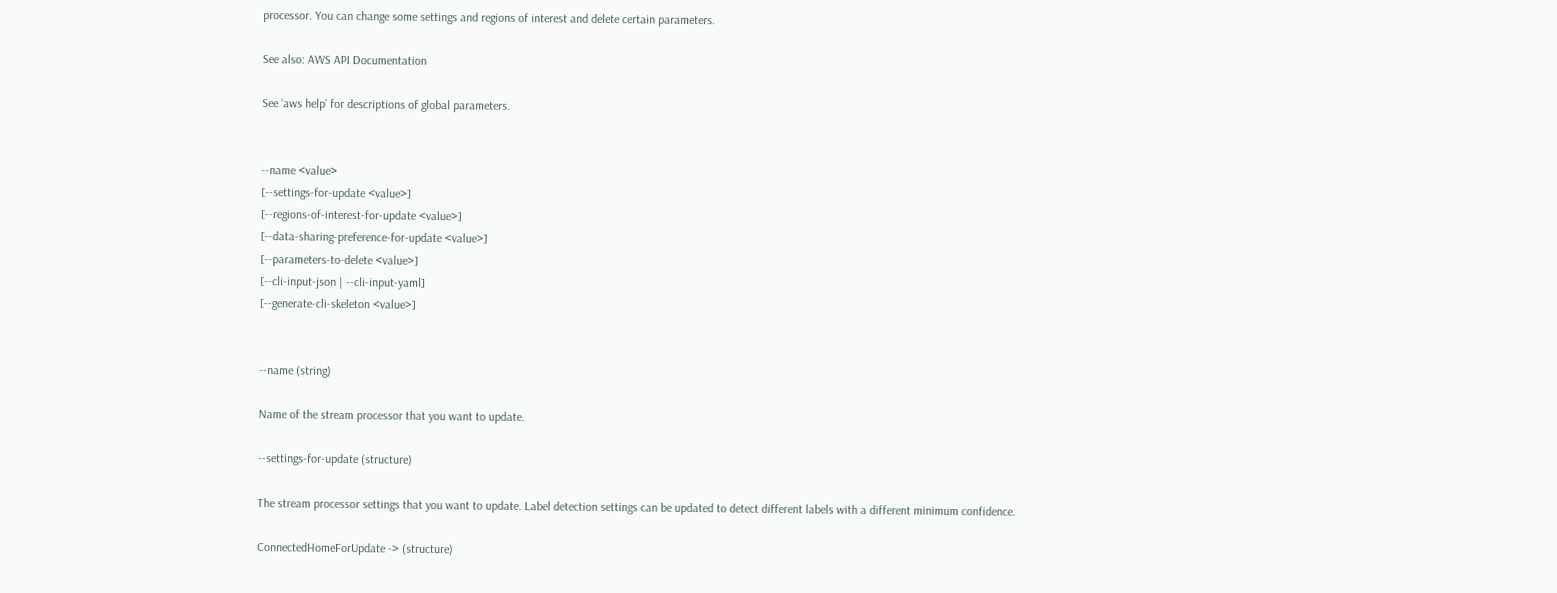processor. You can change some settings and regions of interest and delete certain parameters.

See also: AWS API Documentation

See ‘aws help’ for descriptions of global parameters.


--name <value>
[--settings-for-update <value>]
[--regions-of-interest-for-update <value>]
[--data-sharing-preference-for-update <value>]
[--parameters-to-delete <value>]
[--cli-input-json | --cli-input-yaml]
[--generate-cli-skeleton <value>]


--name (string)

Name of the stream processor that you want to update.

--settings-for-update (structure)

The stream processor settings that you want to update. Label detection settings can be updated to detect different labels with a different minimum confidence.

ConnectedHomeForUpdate -> (structure)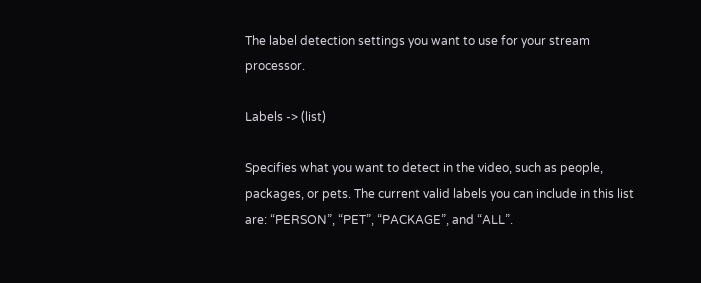The label detection settings you want to use for your stream processor.

Labels -> (list)

Specifies what you want to detect in the video, such as people, packages, or pets. The current valid labels you can include in this list are: “PERSON”, “PET”, “PACKAGE”, and “ALL”.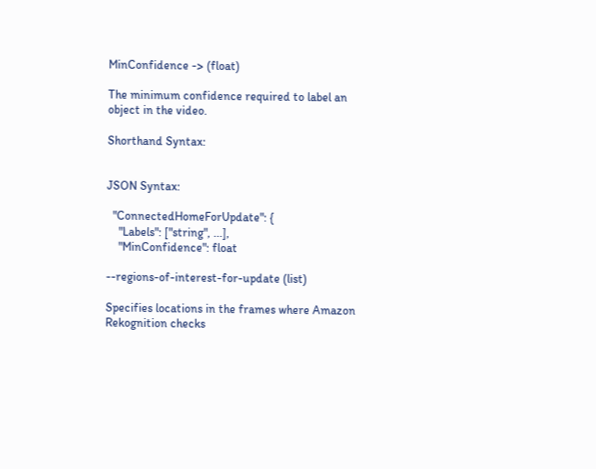MinConfidence -> (float)

The minimum confidence required to label an object in the video.

Shorthand Syntax:


JSON Syntax:

  "ConnectedHomeForUpdate": {
    "Labels": ["string", ...],
    "MinConfidence": float

--regions-of-interest-for-update (list)

Specifies locations in the frames where Amazon Rekognition checks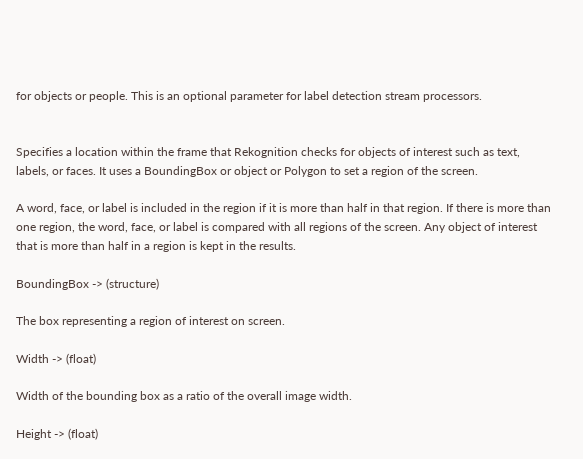for objects or people. This is an optional parameter for label detection stream processors.


Specifies a location within the frame that Rekognition checks for objects of interest such as text, labels, or faces. It uses a BoundingBox or object or Polygon to set a region of the screen.

A word, face, or label is included in the region if it is more than half in that region. If there is more than one region, the word, face, or label is compared with all regions of the screen. Any object of interest that is more than half in a region is kept in the results.

BoundingBox -> (structure)

The box representing a region of interest on screen.

Width -> (float)

Width of the bounding box as a ratio of the overall image width.

Height -> (float)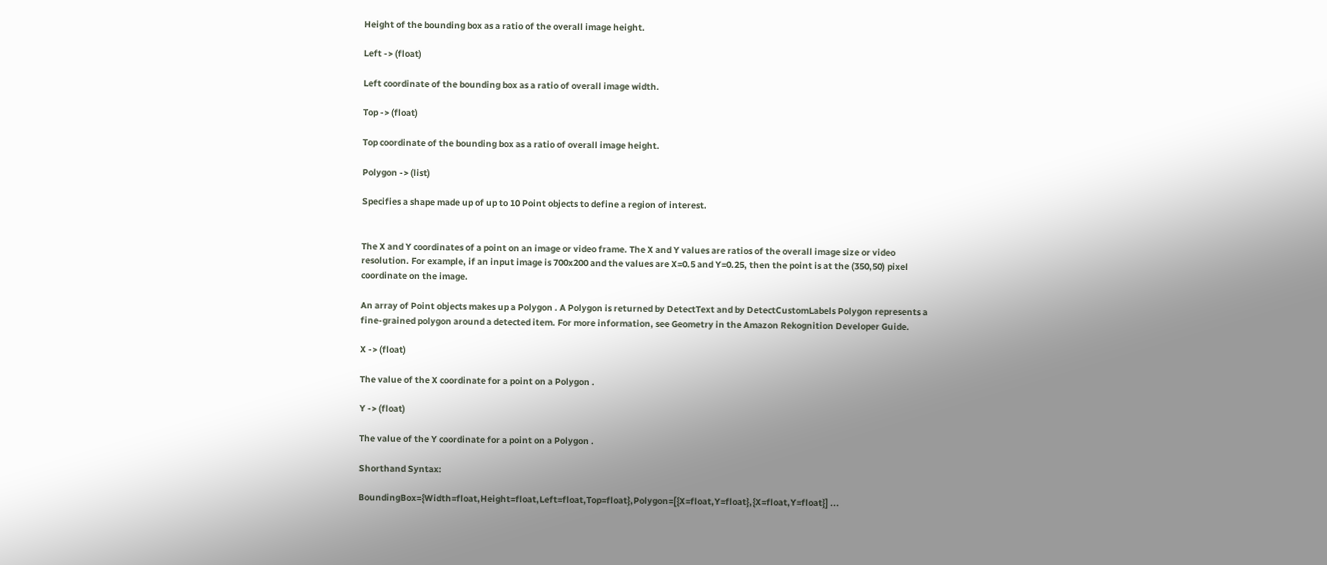Height of the bounding box as a ratio of the overall image height.

Left -> (float)

Left coordinate of the bounding box as a ratio of overall image width.

Top -> (float)

Top coordinate of the bounding box as a ratio of overall image height.

Polygon -> (list)

Specifies a shape made up of up to 10 Point objects to define a region of interest.


The X and Y coordinates of a point on an image or video frame. The X and Y values are ratios of the overall image size or video resolution. For example, if an input image is 700x200 and the values are X=0.5 and Y=0.25, then the point is at the (350,50) pixel coordinate on the image.

An array of Point objects makes up a Polygon . A Polygon is returned by DetectText and by DetectCustomLabels Polygon represents a fine-grained polygon around a detected item. For more information, see Geometry in the Amazon Rekognition Developer Guide.

X -> (float)

The value of the X coordinate for a point on a Polygon .

Y -> (float)

The value of the Y coordinate for a point on a Polygon .

Shorthand Syntax:

BoundingBox={Width=float,Height=float,Left=float,Top=float},Polygon=[{X=float,Y=float},{X=float,Y=float}] ...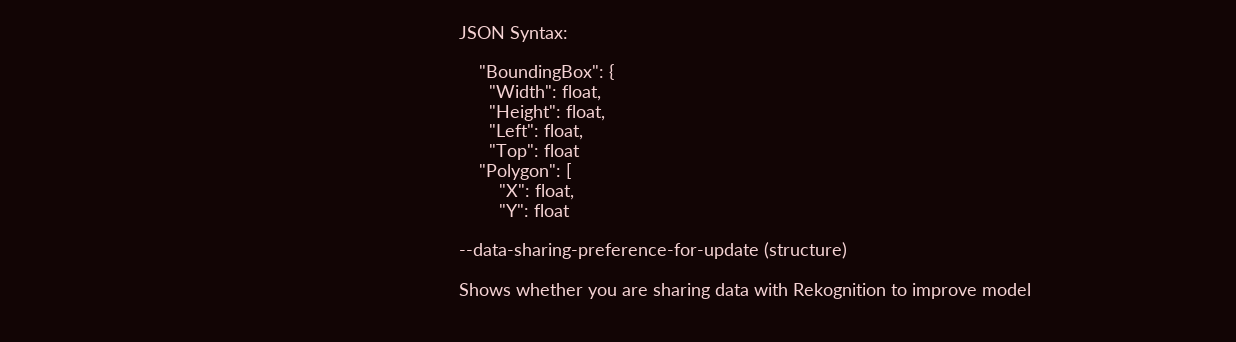JSON Syntax:

    "BoundingBox": {
      "Width": float,
      "Height": float,
      "Left": float,
      "Top": float
    "Polygon": [
        "X": float,
        "Y": float

--data-sharing-preference-for-update (structure)

Shows whether you are sharing data with Rekognition to improve model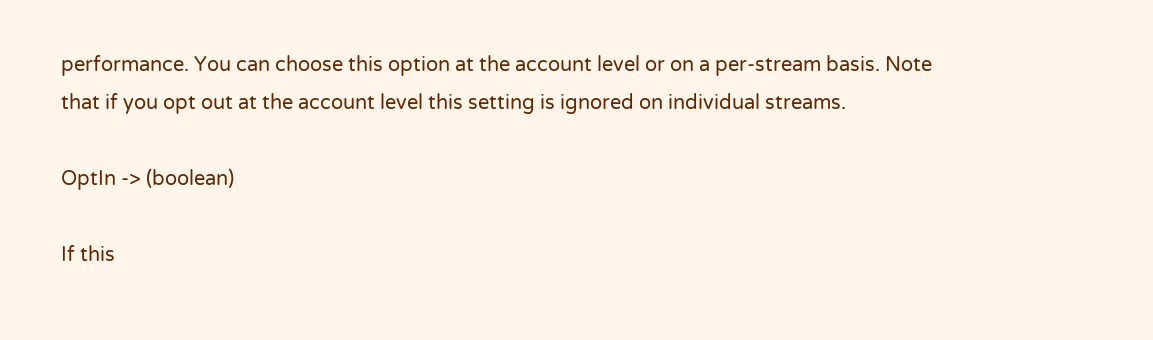performance. You can choose this option at the account level or on a per-stream basis. Note that if you opt out at the account level this setting is ignored on individual streams.

OptIn -> (boolean)

If this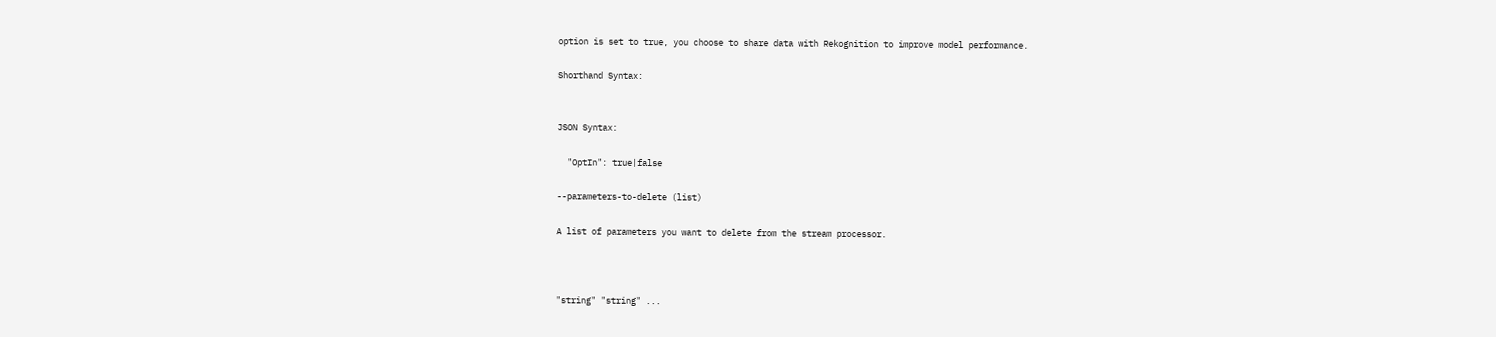option is set to true, you choose to share data with Rekognition to improve model performance.

Shorthand Syntax:


JSON Syntax:

  "OptIn": true|false

--parameters-to-delete (list)

A list of parameters you want to delete from the stream processor.



"string" "string" ...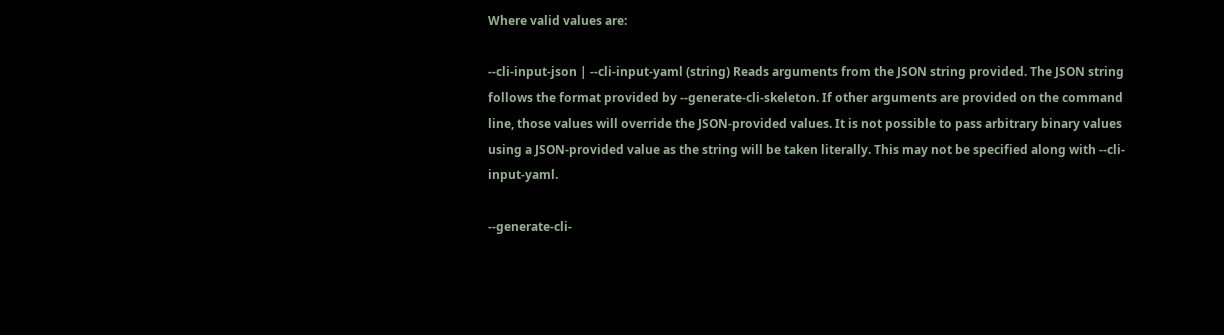Where valid values are:

--cli-input-json | --cli-input-yaml (string) Reads arguments from the JSON string provided. The JSON string follows the format provided by --generate-cli-skeleton. If other arguments are provided on the command line, those values will override the JSON-provided values. It is not possible to pass arbitrary binary values using a JSON-provided value as the string will be taken literally. This may not be specified along with --cli-input-yaml.

--generate-cli-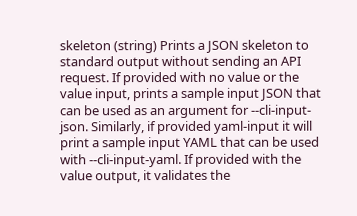skeleton (string) Prints a JSON skeleton to standard output without sending an API request. If provided with no value or the value input, prints a sample input JSON that can be used as an argument for --cli-input-json. Similarly, if provided yaml-input it will print a sample input YAML that can be used with --cli-input-yaml. If provided with the value output, it validates the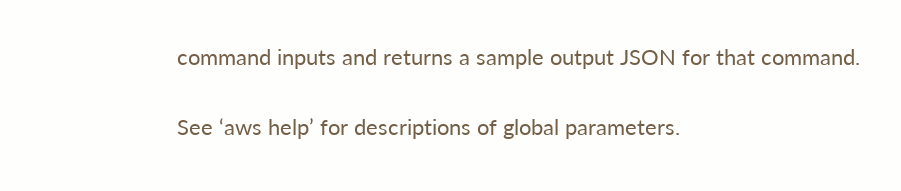command inputs and returns a sample output JSON for that command.

See ‘aws help’ for descriptions of global parameters.